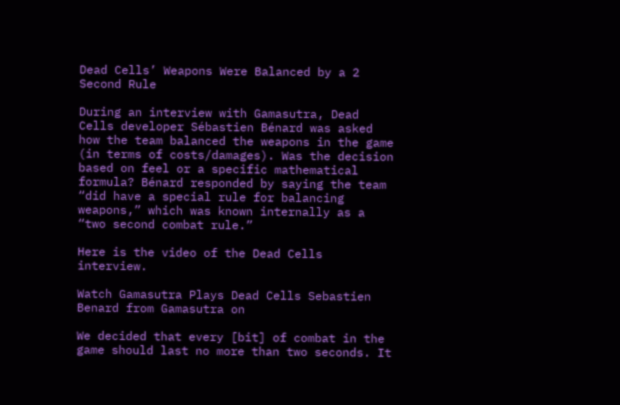Dead Cells’ Weapons Were Balanced by a 2 Second Rule

During an interview with Gamasutra, Dead Cells developer Sébastien Bénard was asked how the team balanced the weapons in the game (in terms of costs/damages). Was the decision based on feel or a specific mathematical formula? Bénard responded by saying the team “did have a special rule for balancing weapons,” which was known internally as a “two second combat rule.”

Here is the video of the Dead Cells interview.

Watch Gamasutra Plays Dead Cells Sebastien Benard from Gamasutra on

We decided that every [bit] of combat in the game should last no more than two seconds. It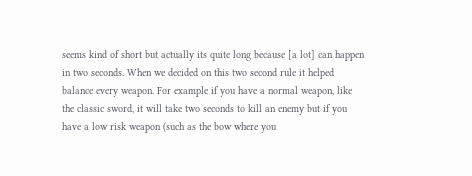seems kind of short but actually its quite long because [a lot] can happen in two seconds. When we decided on this two second rule it helped balance every weapon. For example if you have a normal weapon, like the classic sword, it will take two seconds to kill an enemy but if you have a low risk weapon (such as the bow where you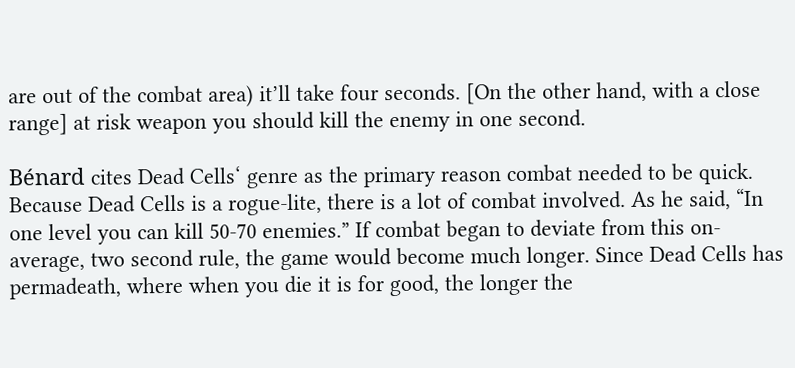are out of the combat area) it’ll take four seconds. [On the other hand, with a close range] at risk weapon you should kill the enemy in one second.

Bénard cites Dead Cells‘ genre as the primary reason combat needed to be quick. Because Dead Cells is a rogue-lite, there is a lot of combat involved. As he said, “In one level you can kill 50-70 enemies.” If combat began to deviate from this on-average, two second rule, the game would become much longer. Since Dead Cells has permadeath, where when you die it is for good, the longer the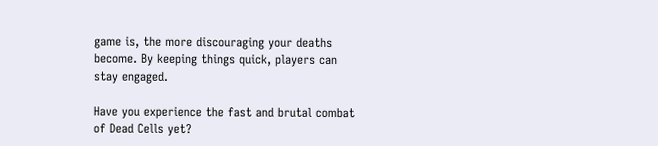game is, the more discouraging your deaths become. By keeping things quick, players can stay engaged.

Have you experience the fast and brutal combat of Dead Cells yet?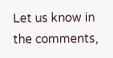Let us know in the comments,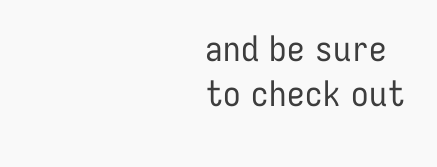and be sure to check out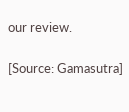our review.

[Source: Gamasutra]